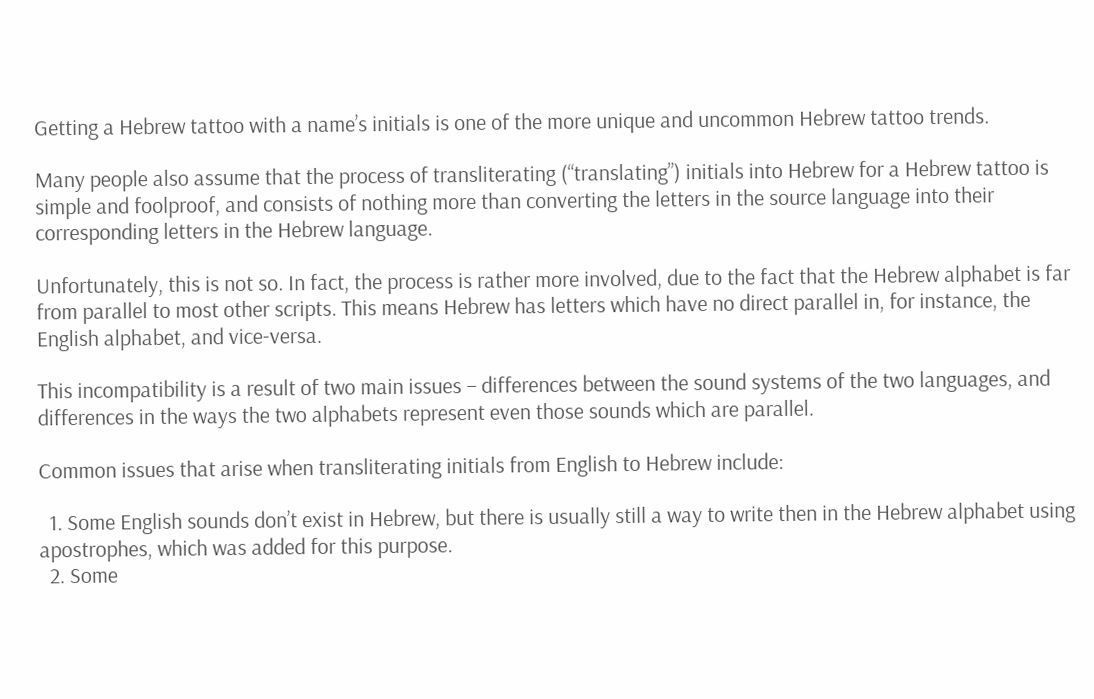Getting a Hebrew tattoo with a name’s initials is one of the more unique and uncommon Hebrew tattoo trends.

Many people also assume that the process of transliterating (“translating”) initials into Hebrew for a Hebrew tattoo is simple and foolproof, and consists of nothing more than converting the letters in the source language into their corresponding letters in the Hebrew language.

Unfortunately, this is not so. In fact, the process is rather more involved, due to the fact that the Hebrew alphabet is far from parallel to most other scripts. This means Hebrew has letters which have no direct parallel in, for instance, the English alphabet, and vice-versa.

This incompatibility is a result of two main issues – differences between the sound systems of the two languages, and differences in the ways the two alphabets represent even those sounds which are parallel.

Common issues that arise when transliterating initials from English to Hebrew include:

  1. Some English sounds don’t exist in Hebrew, but there is usually still a way to write then in the Hebrew alphabet using apostrophes, which was added for this purpose.
  2. Some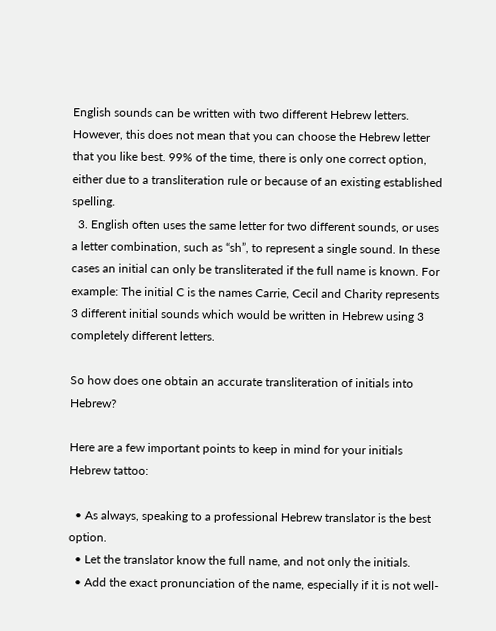English sounds can be written with two different Hebrew letters. However, this does not mean that you can choose the Hebrew letter that you like best. 99% of the time, there is only one correct option, either due to a transliteration rule or because of an existing established spelling.
  3. English often uses the same letter for two different sounds, or uses a letter combination, such as “sh”, to represent a single sound. In these cases an initial can only be transliterated if the full name is known. For example: The initial C is the names Carrie, Cecil and Charity represents 3 different initial sounds which would be written in Hebrew using 3 completely different letters.

So how does one obtain an accurate transliteration of initials into Hebrew?

Here are a few important points to keep in mind for your initials Hebrew tattoo:

  • As always, speaking to a professional Hebrew translator is the best option.
  • Let the translator know the full name, and not only the initials.
  • Add the exact pronunciation of the name, especially if it is not well-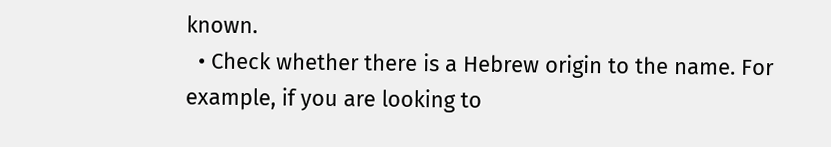known.
  • Check whether there is a Hebrew origin to the name. For example, if you are looking to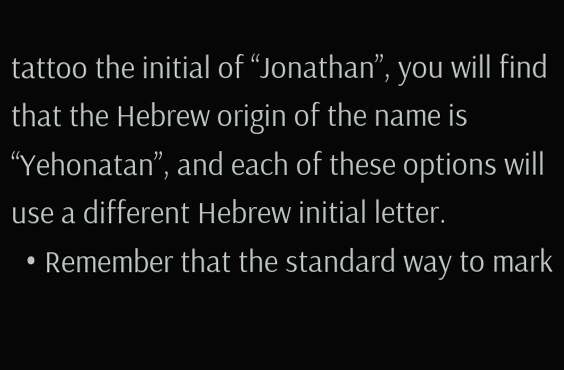tattoo the initial of “Jonathan”, you will find that the Hebrew origin of the name is “Yehonatan”, and each of these options will use a different Hebrew initial letter.
  • Remember that the standard way to mark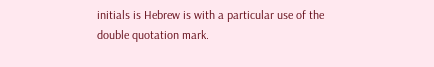initials is Hebrew is with a particular use of the double quotation mark.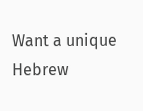Want a unique Hebrew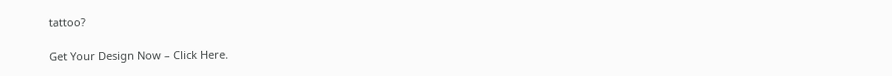tattoo?

Get Your Design Now – Click Here.